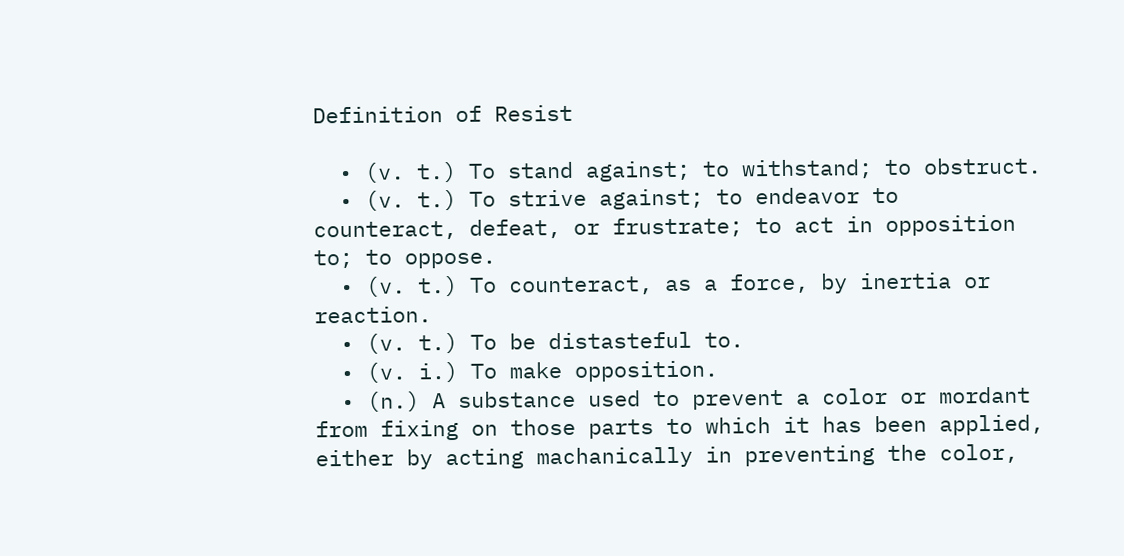Definition of Resist

  • (v. t.) To stand against; to withstand; to obstruct.
  • (v. t.) To strive against; to endeavor to counteract, defeat, or frustrate; to act in opposition to; to oppose.
  • (v. t.) To counteract, as a force, by inertia or reaction.
  • (v. t.) To be distasteful to.
  • (v. i.) To make opposition.
  • (n.) A substance used to prevent a color or mordant from fixing on those parts to which it has been applied, either by acting machanically in preventing the color,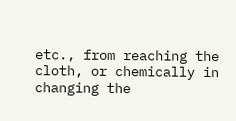etc., from reaching the cloth, or chemically in changing the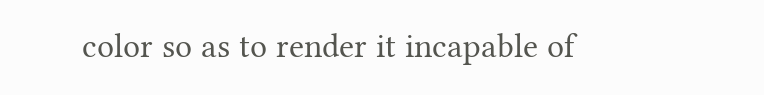color so as to render it incapable of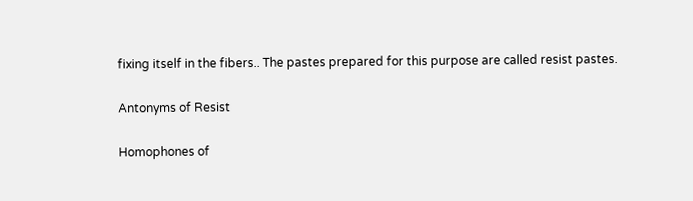fixing itself in the fibers.. The pastes prepared for this purpose are called resist pastes.

Antonyms of Resist

Homophones of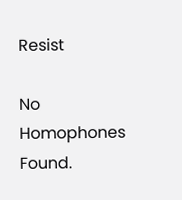Resist

No Homophones Found.